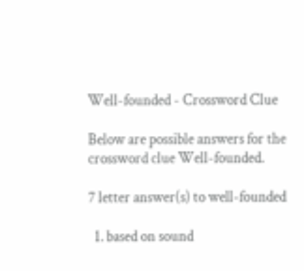Well-founded - Crossword Clue

Below are possible answers for the crossword clue Well-founded.

7 letter answer(s) to well-founded

  1. based on sound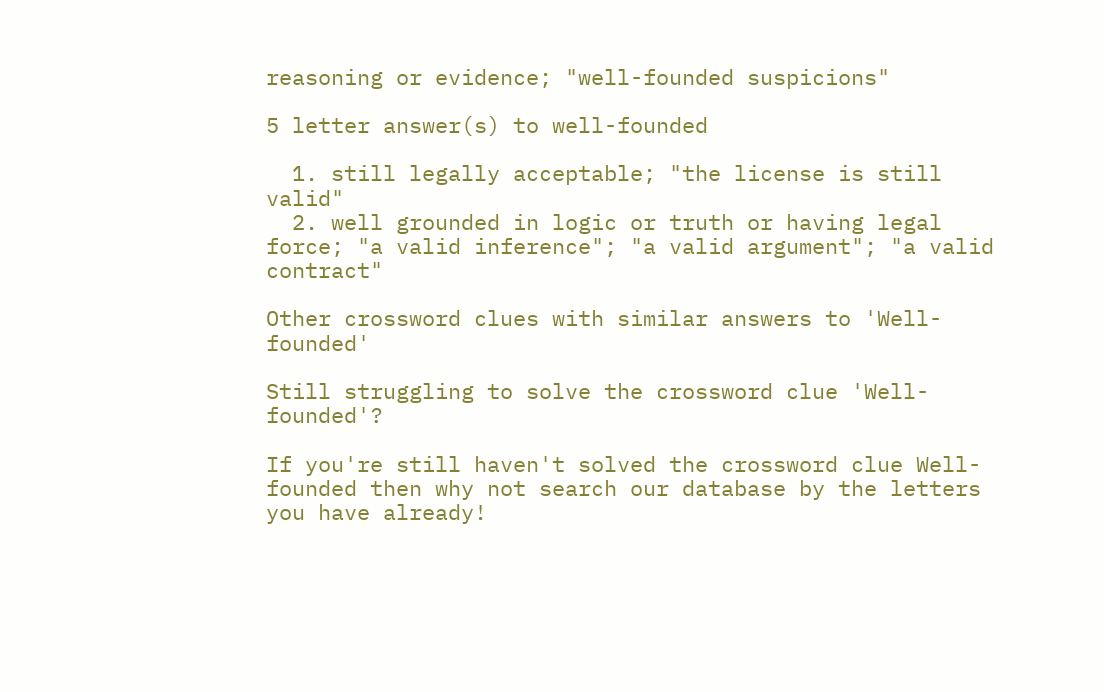reasoning or evidence; "well-founded suspicions"

5 letter answer(s) to well-founded

  1. still legally acceptable; "the license is still valid"
  2. well grounded in logic or truth or having legal force; "a valid inference"; "a valid argument"; "a valid contract"

Other crossword clues with similar answers to 'Well-founded'

Still struggling to solve the crossword clue 'Well-founded'?

If you're still haven't solved the crossword clue Well-founded then why not search our database by the letters you have already!